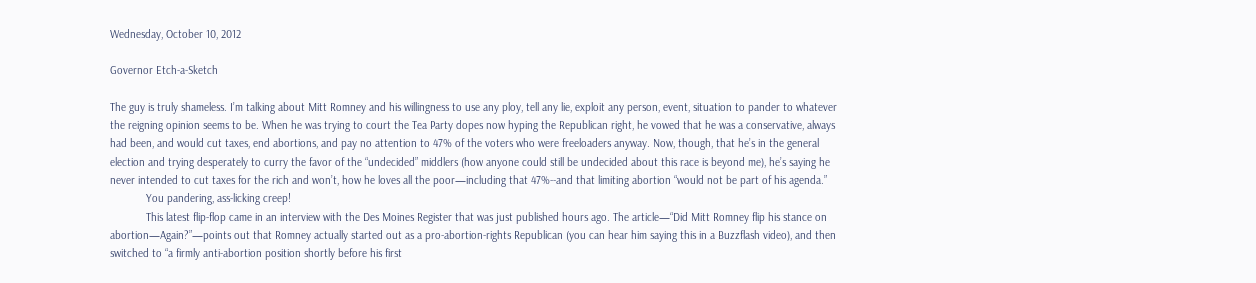Wednesday, October 10, 2012

Governor Etch-a-Sketch

The guy is truly shameless. I’m talking about Mitt Romney and his willingness to use any ploy, tell any lie, exploit any person, event, situation to pander to whatever the reigning opinion seems to be. When he was trying to court the Tea Party dopes now hyping the Republican right, he vowed that he was a conservative, always had been, and would cut taxes, end abortions, and pay no attention to 47% of the voters who were freeloaders anyway. Now, though, that he’s in the general election and trying desperately to curry the favor of the “undecided” middlers (how anyone could still be undecided about this race is beyond me), he’s saying he never intended to cut taxes for the rich and won’t, how he loves all the poor—including that 47%--and that limiting abortion “would not be part of his agenda.”
            You pandering, ass-licking creep!
            This latest flip-flop came in an interview with the Des Moines Register that was just published hours ago. The article—“Did Mitt Romney flip his stance on abortion—Again?”—points out that Romney actually started out as a pro-abortion-rights Republican (you can hear him saying this in a Buzzflash video), and then switched to “a firmly anti-abortion position shortly before his first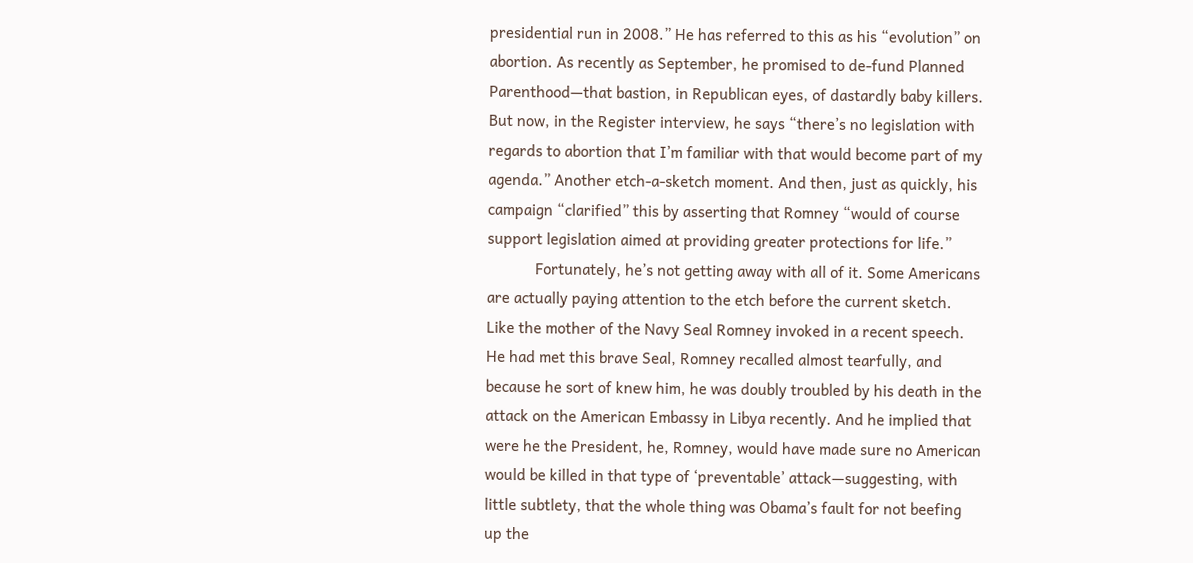presidential run in 2008.” He has referred to this as his “evolution” on abortion. As recently as September, he promised to de-fund Planned Parenthood—that bastion, in Republican eyes, of dastardly baby killers. But now, in the Register interview, he says “there’s no legislation with regards to abortion that I’m familiar with that would become part of my agenda.” Another etch-a-sketch moment. And then, just as quickly, his campaign “clarified” this by asserting that Romney “would of course support legislation aimed at providing greater protections for life.”
            Fortunately, he’s not getting away with all of it. Some Americans are actually paying attention to the etch before the current sketch. Like the mother of the Navy Seal Romney invoked in a recent speech. He had met this brave Seal, Romney recalled almost tearfully, and because he sort of knew him, he was doubly troubled by his death in the attack on the American Embassy in Libya recently. And he implied that were he the President, he, Romney, would have made sure no American would be killed in that type of ‘preventable’ attack—suggesting, with little subtlety, that the whole thing was Obama’s fault for not beefing up the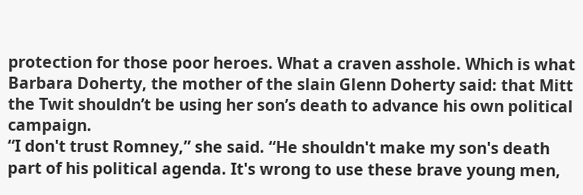protection for those poor heroes. What a craven asshole. Which is what Barbara Doherty, the mother of the slain Glenn Doherty said: that Mitt the Twit shouldn’t be using her son’s death to advance his own political campaign.
“I don't trust Romney,” she said. “He shouldn't make my son's death part of his political agenda. It's wrong to use these brave young men,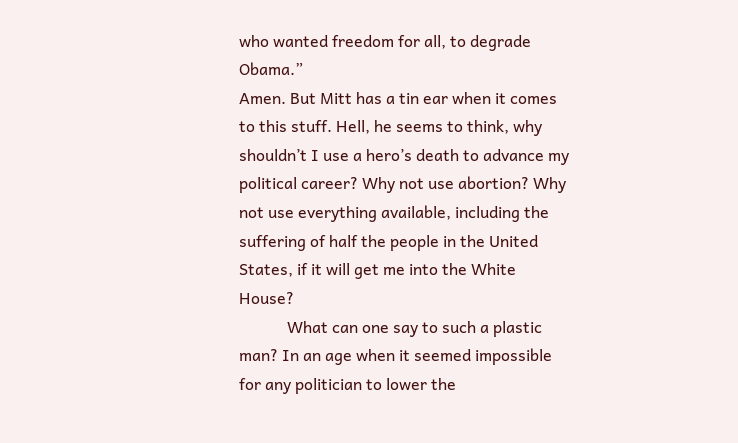who wanted freedom for all, to degrade Obama.”
Amen. But Mitt has a tin ear when it comes to this stuff. Hell, he seems to think, why shouldn’t I use a hero’s death to advance my political career? Why not use abortion? Why not use everything available, including the suffering of half the people in the United States, if it will get me into the White House?
            What can one say to such a plastic man? In an age when it seemed impossible for any politician to lower the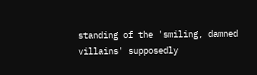standing of the 'smiling, damned villains' supposedly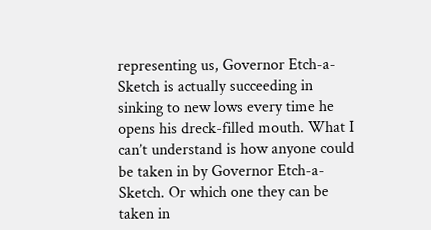representing us, Governor Etch-a-Sketch is actually succeeding in sinking to new lows every time he opens his dreck-filled mouth. What I can’t understand is how anyone could be taken in by Governor Etch-a-Sketch. Or which one they can be taken in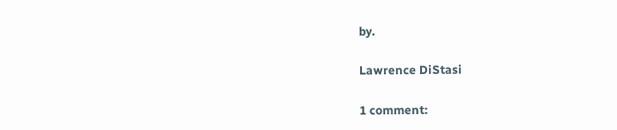by.

Lawrence DiStasi

1 comment: